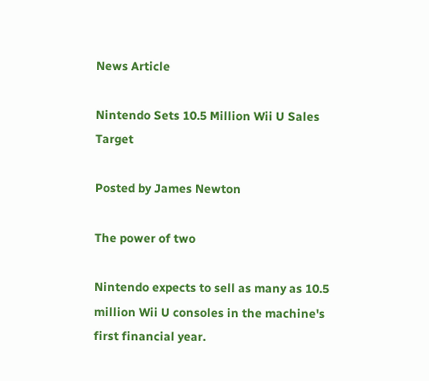News Article

Nintendo Sets 10.5 Million Wii U Sales Target

Posted by James Newton

The power of two

Nintendo expects to sell as many as 10.5 million Wii U consoles in the machine's first financial year.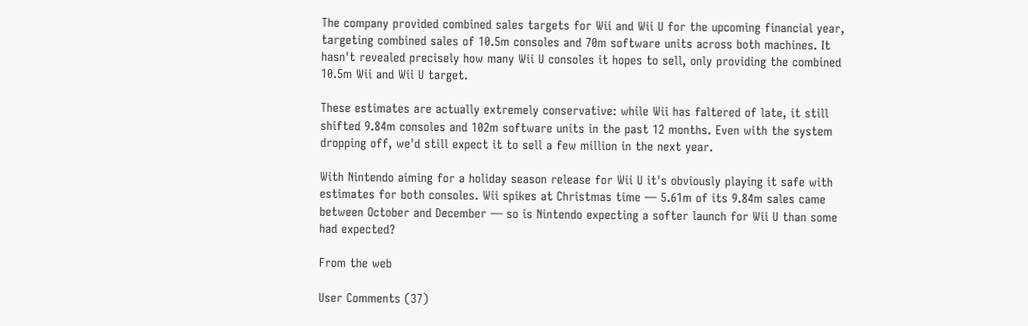The company provided combined sales targets for Wii and Wii U for the upcoming financial year, targeting combined sales of 10.5m consoles and 70m software units across both machines. It hasn't revealed precisely how many Wii U consoles it hopes to sell, only providing the combined 10.5m Wii and Wii U target.

These estimates are actually extremely conservative: while Wii has faltered of late, it still shifted 9.84m consoles and 102m software units in the past 12 months. Even with the system dropping off, we'd still expect it to sell a few million in the next year.

With Nintendo aiming for a holiday season release for Wii U it's obviously playing it safe with estimates for both consoles. Wii spikes at Christmas time — 5.61m of its 9.84m sales came between October and December — so is Nintendo expecting a softer launch for Wii U than some had expected?

From the web

User Comments (37)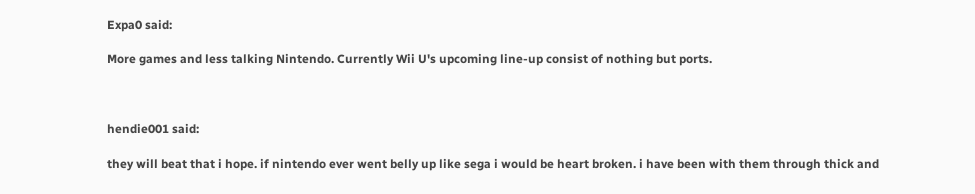Expa0 said:

More games and less talking Nintendo. Currently Wii U's upcoming line-up consist of nothing but ports.



hendie001 said:

they will beat that i hope. if nintendo ever went belly up like sega i would be heart broken. i have been with them through thick and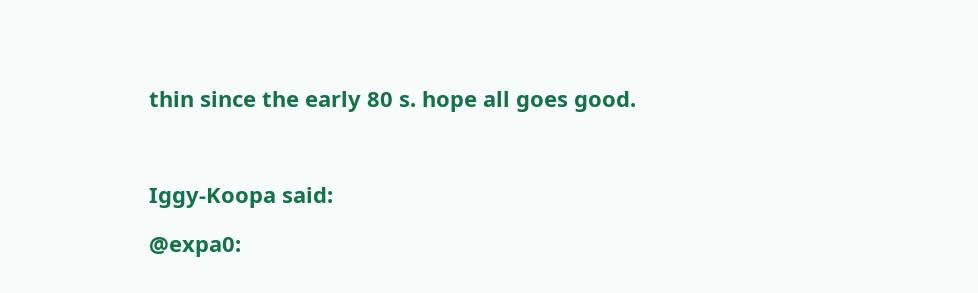thin since the early 80 s. hope all goes good.



Iggy-Koopa said:

@expa0: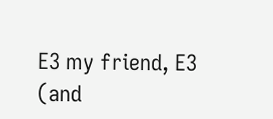E3 my friend, E3 (and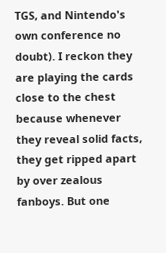TGS, and Nintendo's own conference no doubt). I reckon they are playing the cards close to the chest because whenever they reveal solid facts, they get ripped apart by over zealous fanboys. But one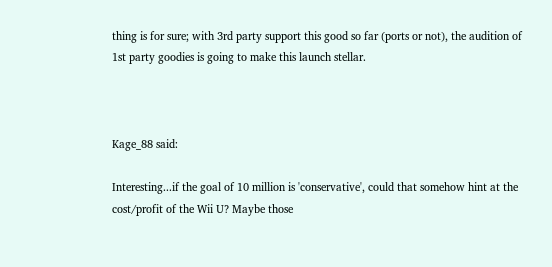thing is for sure; with 3rd party support this good so far (ports or not), the audition of 1st party goodies is going to make this launch stellar.



Kage_88 said:

Interesting...if the goal of 10 million is 'conservative', could that somehow hint at the cost/profit of the Wii U? Maybe those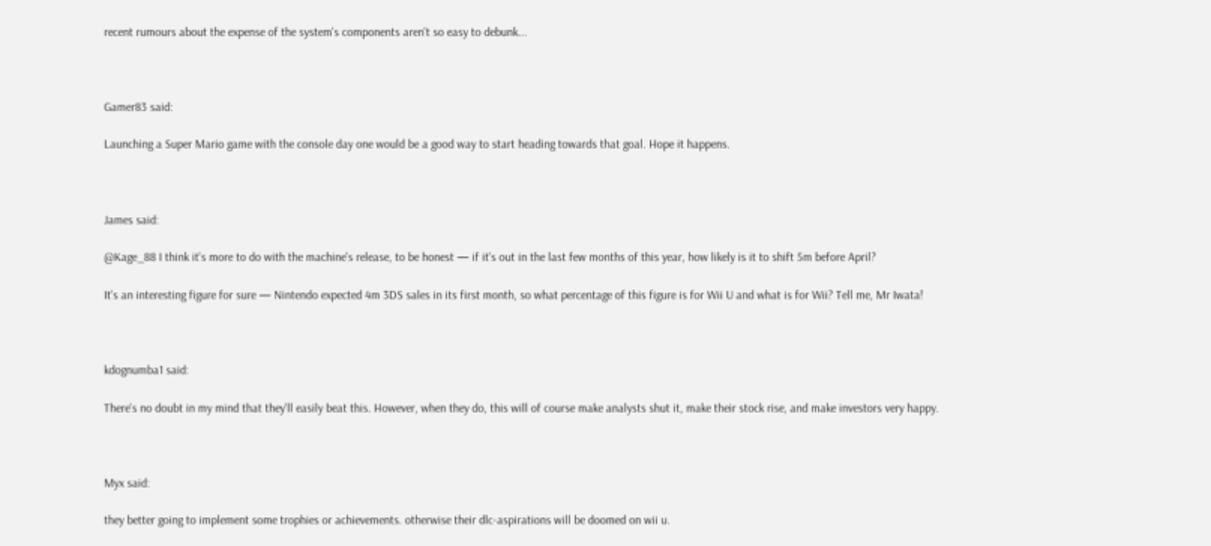recent rumours about the expense of the system's components aren't so easy to debunk...



Gamer83 said:

Launching a Super Mario game with the console day one would be a good way to start heading towards that goal. Hope it happens.



James said:

@Kage_88 I think it's more to do with the machine's release, to be honest — if it's out in the last few months of this year, how likely is it to shift 5m before April?

It's an interesting figure for sure — Nintendo expected 4m 3DS sales in its first month, so what percentage of this figure is for Wii U and what is for Wii? Tell me, Mr Iwata!



kdognumba1 said:

There's no doubt in my mind that they'll easily beat this. However, when they do, this will of course make analysts shut it, make their stock rise, and make investors very happy.



Myx said:

they better going to implement some trophies or achievements. otherwise their dlc-aspirations will be doomed on wii u.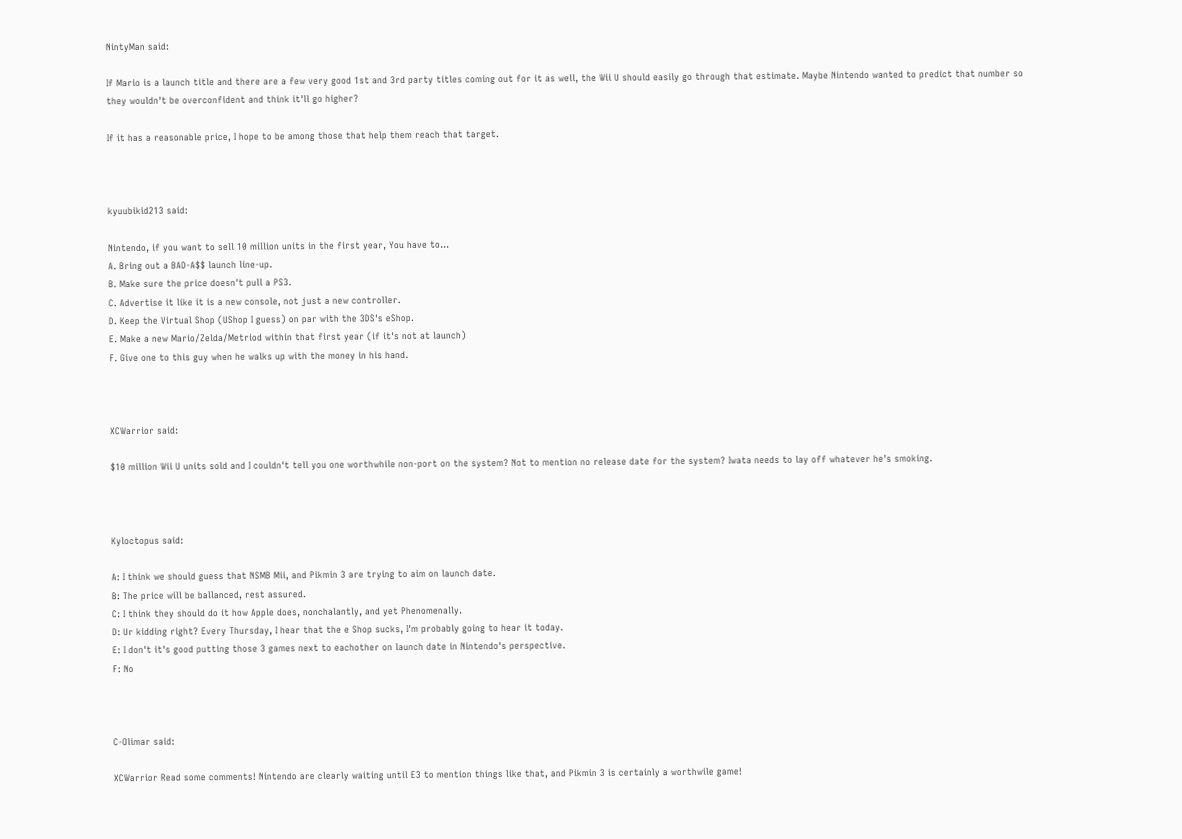NintyMan said:

If Mario is a launch title and there are a few very good 1st and 3rd party titles coming out for it as well, the Wii U should easily go through that estimate. Maybe Nintendo wanted to predict that number so they wouldn't be overconfident and think it'll go higher?

If it has a reasonable price, I hope to be among those that help them reach that target.



kyuubikid213 said:

Nintendo, if you want to sell 10 million units in the first year, You have to...
A. Bring out a BAD-A$$ launch line-up.
B. Make sure the price doesn't pull a PS3.
C. Advertise it like it is a new console, not just a new controller.
D. Keep the Virtual Shop (UShop I guess) on par with the 3DS's eShop.
E. Make a new Mario/Zelda/Metriod within that first year (if it's not at launch)
F. Give one to this guy when he walks up with the money in his hand.



XCWarrior said:

$10 million Wii U units sold and I couldn't tell you one worthwhile non-port on the system? Not to mention no release date for the system? Iwata needs to lay off whatever he's smoking.



Kyloctopus said:

A: I think we should guess that NSMB Mii, and Pikmin 3 are trying to aim on launch date.
B: The price will be ballanced, rest assured.
C: I think they should do it how Apple does, nonchalantly, and yet Phenomenally.
D: Ur kidding right? Every Thursday, I hear that the e Shop sucks, I'm probably going to hear it today.
E: I don't it's good putting those 3 games next to eachother on launch date in Nintendo's perspective.
F: No



C-Olimar said:

XCWarrior Read some comments! Nintendo are clearly waiting until E3 to mention things like that, and Pikmin 3 is certainly a worthwile game!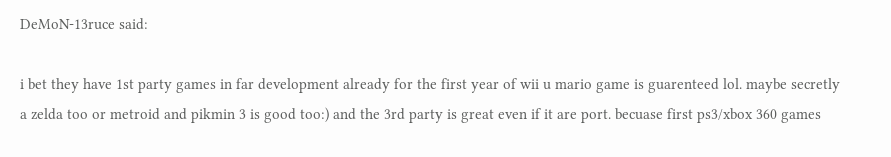DeMoN-13ruce said:

i bet they have 1st party games in far development already for the first year of wii u mario game is guarenteed lol. maybe secretly a zelda too or metroid and pikmin 3 is good too:) and the 3rd party is great even if it are port. becuase first ps3/xbox 360 games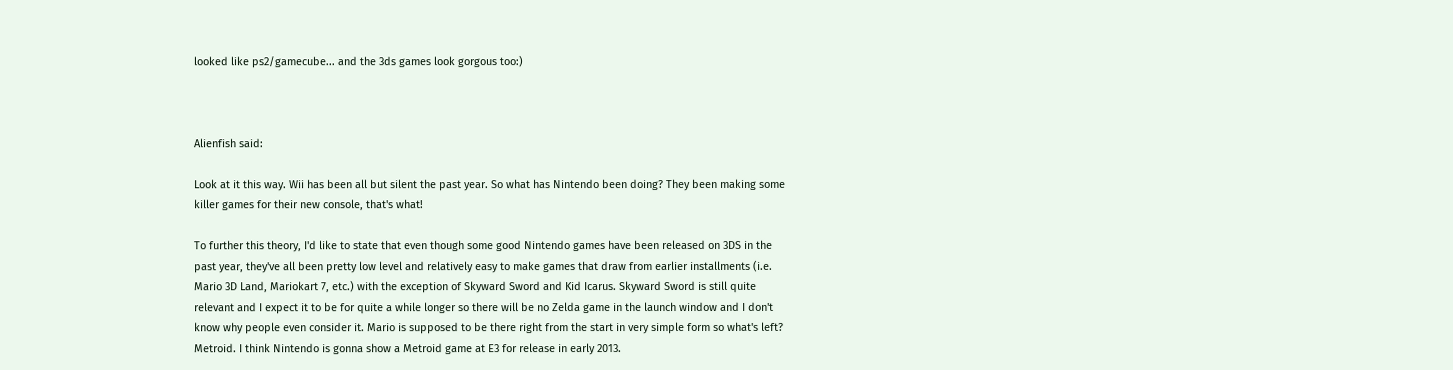looked like ps2/gamecube... and the 3ds games look gorgous too:)



Alienfish said:

Look at it this way. Wii has been all but silent the past year. So what has Nintendo been doing? They been making some killer games for their new console, that's what!

To further this theory, I'd like to state that even though some good Nintendo games have been released on 3DS in the past year, they've all been pretty low level and relatively easy to make games that draw from earlier installments (i.e. Mario 3D Land, Mariokart 7, etc.) with the exception of Skyward Sword and Kid Icarus. Skyward Sword is still quite relevant and I expect it to be for quite a while longer so there will be no Zelda game in the launch window and I don't know why people even consider it. Mario is supposed to be there right from the start in very simple form so what's left? Metroid. I think Nintendo is gonna show a Metroid game at E3 for release in early 2013.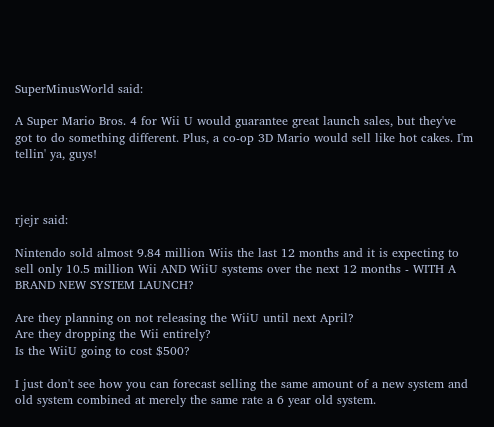SuperMinusWorld said:

A Super Mario Bros. 4 for Wii U would guarantee great launch sales, but they've got to do something different. Plus, a co-op 3D Mario would sell like hot cakes. I'm tellin' ya, guys!



rjejr said:

Nintendo sold almost 9.84 million Wiis the last 12 months and it is expecting to sell only 10.5 million Wii AND WiiU systems over the next 12 months - WITH A BRAND NEW SYSTEM LAUNCH?

Are they planning on not releasing the WiiU until next April?
Are they dropping the Wii entirely?
Is the WiiU going to cost $500?

I just don't see how you can forecast selling the same amount of a new system and old system combined at merely the same rate a 6 year old system.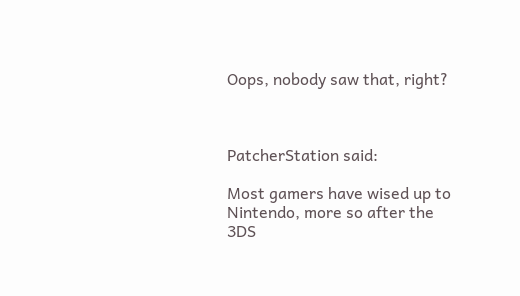Oops, nobody saw that, right?



PatcherStation said:

Most gamers have wised up to Nintendo, more so after the 3DS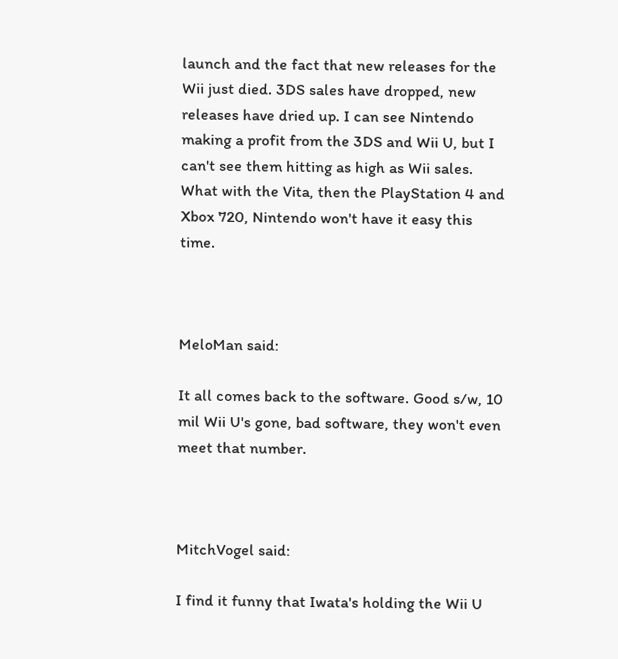launch and the fact that new releases for the Wii just died. 3DS sales have dropped, new releases have dried up. I can see Nintendo making a profit from the 3DS and Wii U, but I can't see them hitting as high as Wii sales. What with the Vita, then the PlayStation 4 and Xbox 720, Nintendo won't have it easy this time.



MeloMan said:

It all comes back to the software. Good s/w, 10 mil Wii U's gone, bad software, they won't even meet that number.



MitchVogel said:

I find it funny that Iwata's holding the Wii U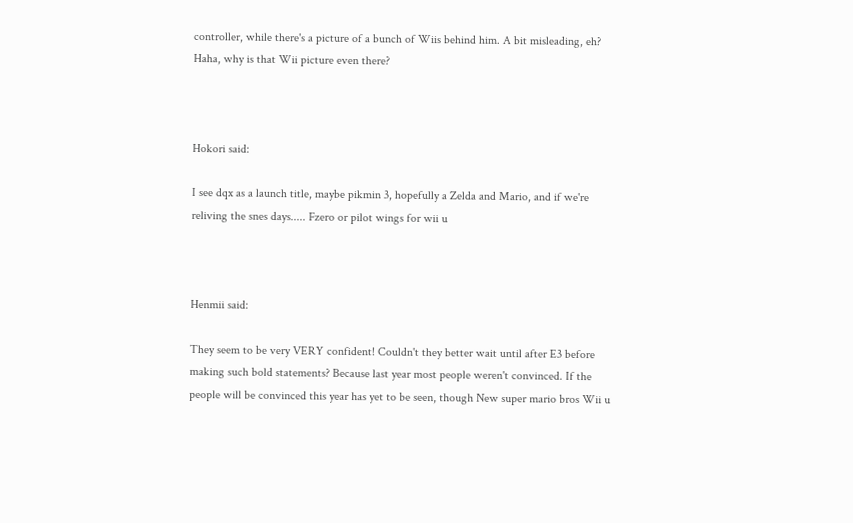controller, while there's a picture of a bunch of Wiis behind him. A bit misleading, eh? Haha, why is that Wii picture even there?



Hokori said:

I see dqx as a launch title, maybe pikmin 3, hopefully a Zelda and Mario, and if we're reliving the snes days..... Fzero or pilot wings for wii u



Henmii said:

They seem to be very VERY confident! Couldn't they better wait until after E3 before making such bold statements? Because last year most people weren't convinced. If the people will be convinced this year has yet to be seen, though New super mario bros Wii u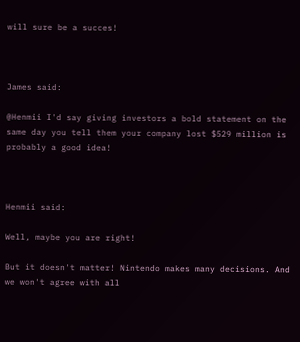will sure be a succes!



James said:

@Henmii I'd say giving investors a bold statement on the same day you tell them your company lost $529 million is probably a good idea!



Henmii said:

Well, maybe you are right!

But it doesn't matter! Nintendo makes many decisions. And we won't agree with all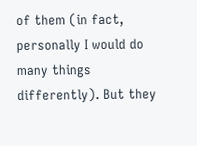of them (in fact, personally I would do many things differently). But they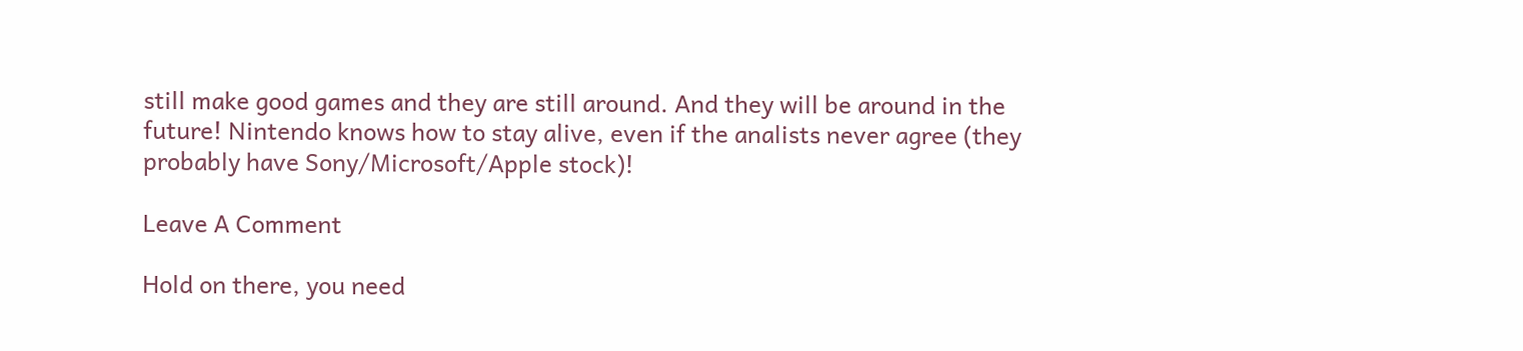still make good games and they are still around. And they will be around in the future! Nintendo knows how to stay alive, even if the analists never agree (they probably have Sony/Microsoft/Apple stock)!

Leave A Comment

Hold on there, you need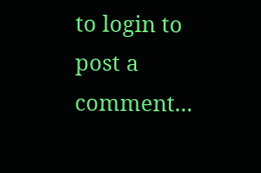to login to post a comment...